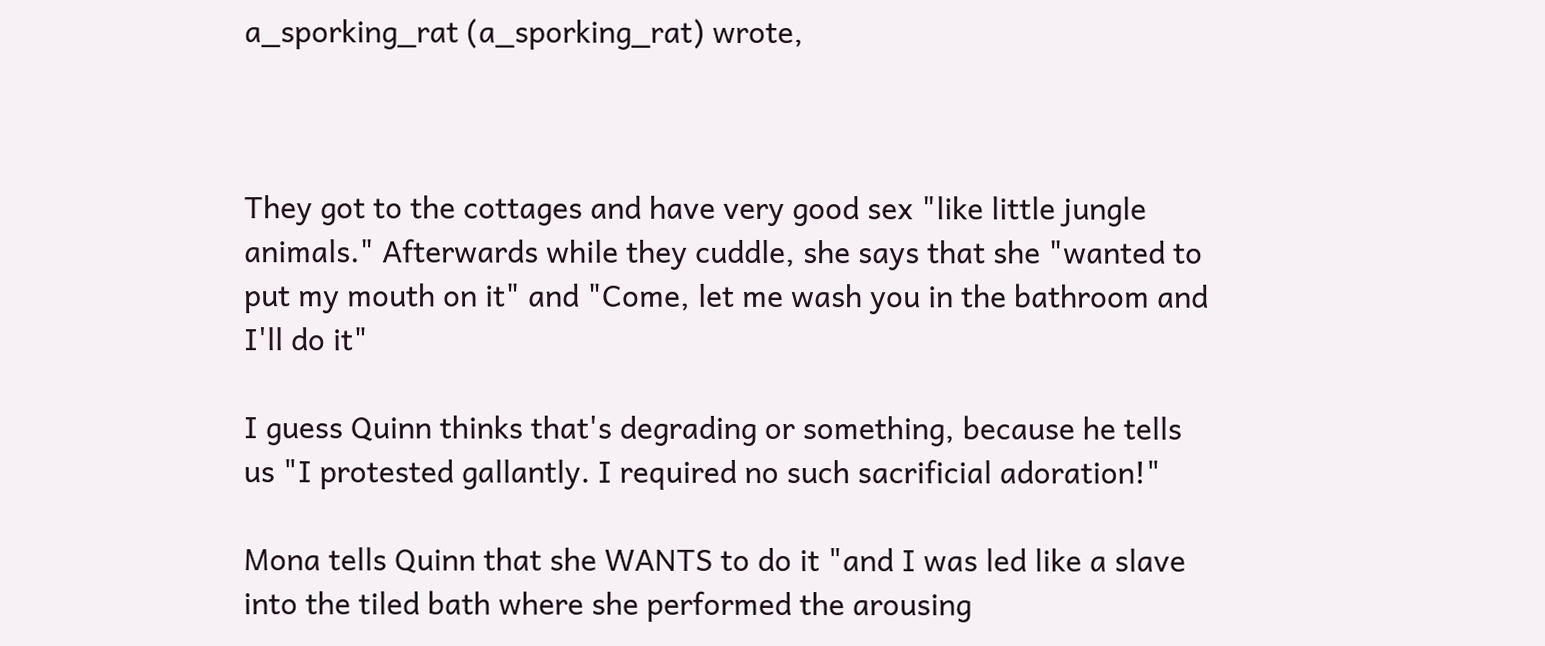a_sporking_rat (a_sporking_rat) wrote,



They got to the cottages and have very good sex "like little jungle animals." Afterwards while they cuddle, she says that she "wanted to put my mouth on it" and "Come, let me wash you in the bathroom and I'll do it"

I guess Quinn thinks that's degrading or something, because he tells us "I protested gallantly. I required no such sacrificial adoration!"

Mona tells Quinn that she WANTS to do it "and I was led like a slave into the tiled bath where she performed the arousing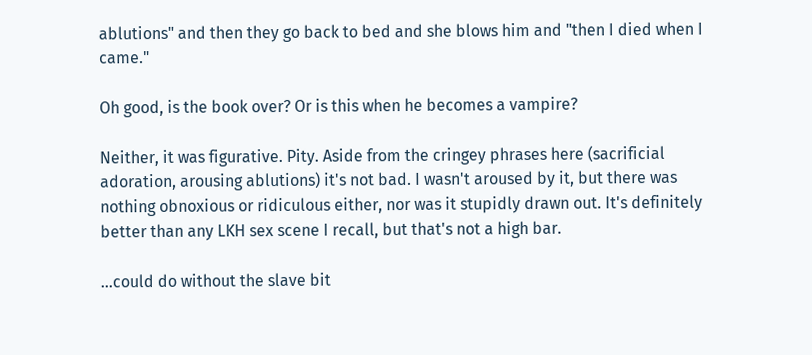ablutions" and then they go back to bed and she blows him and "then I died when I came."

Oh good, is the book over? Or is this when he becomes a vampire?

Neither, it was figurative. Pity. Aside from the cringey phrases here (sacrificial adoration, arousing ablutions) it's not bad. I wasn't aroused by it, but there was nothing obnoxious or ridiculous either, nor was it stupidly drawn out. It's definitely better than any LKH sex scene I recall, but that's not a high bar.

...could do without the slave bit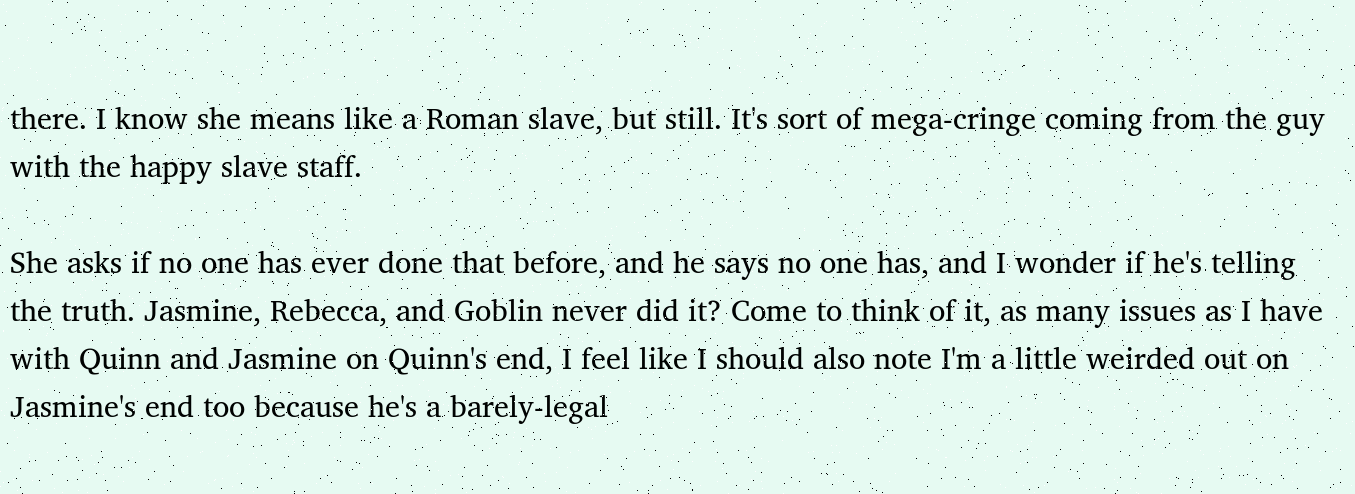there. I know she means like a Roman slave, but still. It's sort of mega-cringe coming from the guy with the happy slave staff.

She asks if no one has ever done that before, and he says no one has, and I wonder if he's telling the truth. Jasmine, Rebecca, and Goblin never did it? Come to think of it, as many issues as I have with Quinn and Jasmine on Quinn's end, I feel like I should also note I'm a little weirded out on Jasmine's end too because he's a barely-legal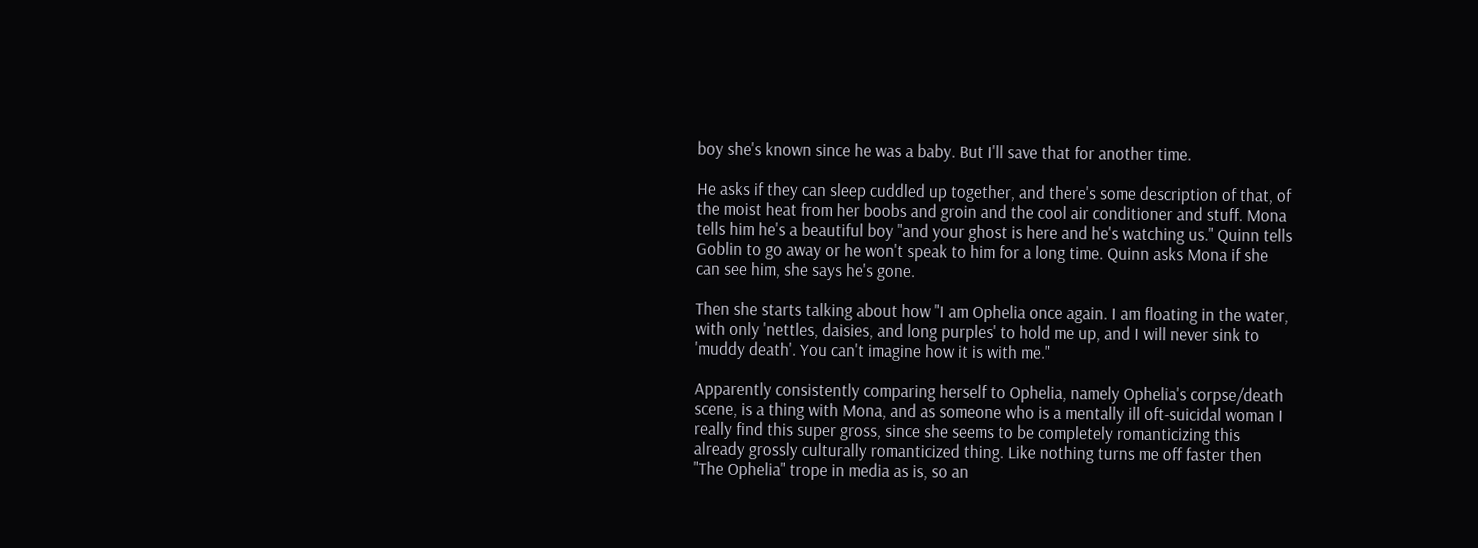boy she's known since he was a baby. But I'll save that for another time.

He asks if they can sleep cuddled up together, and there's some description of that, of the moist heat from her boobs and groin and the cool air conditioner and stuff. Mona tells him he's a beautiful boy "and your ghost is here and he's watching us." Quinn tells Goblin to go away or he won't speak to him for a long time. Quinn asks Mona if she can see him, she says he's gone.

Then she starts talking about how "I am Ophelia once again. I am floating in the water, with only 'nettles, daisies, and long purples' to hold me up, and I will never sink to 'muddy death'. You can't imagine how it is with me."

Apparently consistently comparing herself to Ophelia, namely Ophelia's corpse/death scene, is a thing with Mona, and as someone who is a mentally ill oft-suicidal woman I really find this super gross, since she seems to be completely romanticizing this already grossly culturally romanticized thing. Like nothing turns me off faster then "The Ophelia" trope in media as is, so an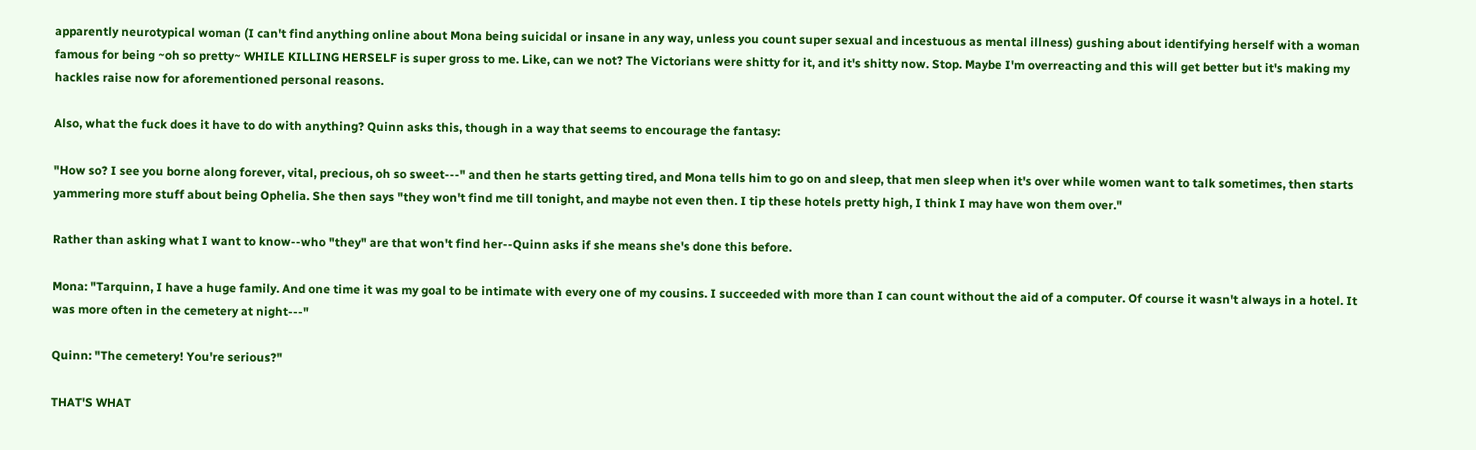apparently neurotypical woman (I can't find anything online about Mona being suicidal or insane in any way, unless you count super sexual and incestuous as mental illness) gushing about identifying herself with a woman famous for being ~oh so pretty~ WHILE KILLING HERSELF is super gross to me. Like, can we not? The Victorians were shitty for it, and it's shitty now. Stop. Maybe I'm overreacting and this will get better but it's making my hackles raise now for aforementioned personal reasons.

Also, what the fuck does it have to do with anything? Quinn asks this, though in a way that seems to encourage the fantasy:

"How so? I see you borne along forever, vital, precious, oh so sweet---" and then he starts getting tired, and Mona tells him to go on and sleep, that men sleep when it's over while women want to talk sometimes, then starts yammering more stuff about being Ophelia. She then says "they won't find me till tonight, and maybe not even then. I tip these hotels pretty high, I think I may have won them over."

Rather than asking what I want to know--who "they" are that won't find her--Quinn asks if she means she's done this before.

Mona: "Tarquinn, I have a huge family. And one time it was my goal to be intimate with every one of my cousins. I succeeded with more than I can count without the aid of a computer. Of course it wasn't always in a hotel. It was more often in the cemetery at night---"

Quinn: "The cemetery! You're serious?"

THAT'S WHAT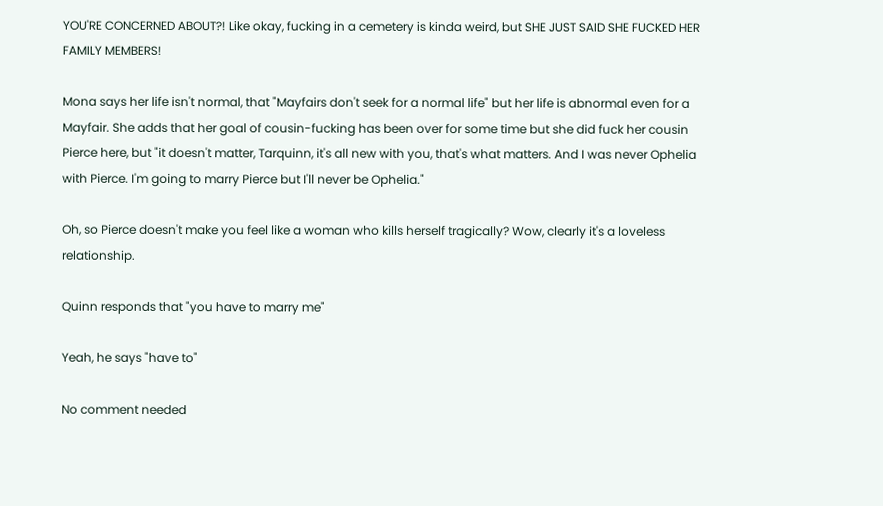YOU'RE CONCERNED ABOUT?! Like okay, fucking in a cemetery is kinda weird, but SHE JUST SAID SHE FUCKED HER FAMILY MEMBERS!

Mona says her life isn't normal, that "Mayfairs don't seek for a normal life" but her life is abnormal even for a Mayfair. She adds that her goal of cousin-fucking has been over for some time but she did fuck her cousin Pierce here, but "it doesn't matter, Tarquinn, it's all new with you, that's what matters. And I was never Ophelia with Pierce. I'm going to marry Pierce but I'll never be Ophelia."

Oh, so Pierce doesn't make you feel like a woman who kills herself tragically? Wow, clearly it's a loveless relationship.

Quinn responds that "you have to marry me"

Yeah, he says "have to"

No comment needed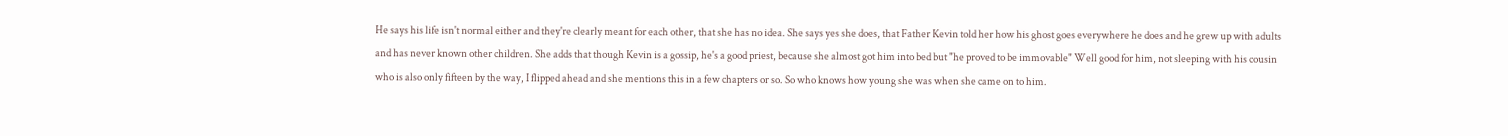He says his life isn't normal either and they're clearly meant for each other, that she has no idea. She says yes she does, that Father Kevin told her how his ghost goes everywhere he does and he grew up with adults and has never known other children. She adds that though Kevin is a gossip, he's a good priest, because she almost got him into bed but "he proved to be immovable" Well good for him, not sleeping with his cousin who is also only fifteen by the way, I flipped ahead and she mentions this in a few chapters or so. So who knows how young she was when she came on to him.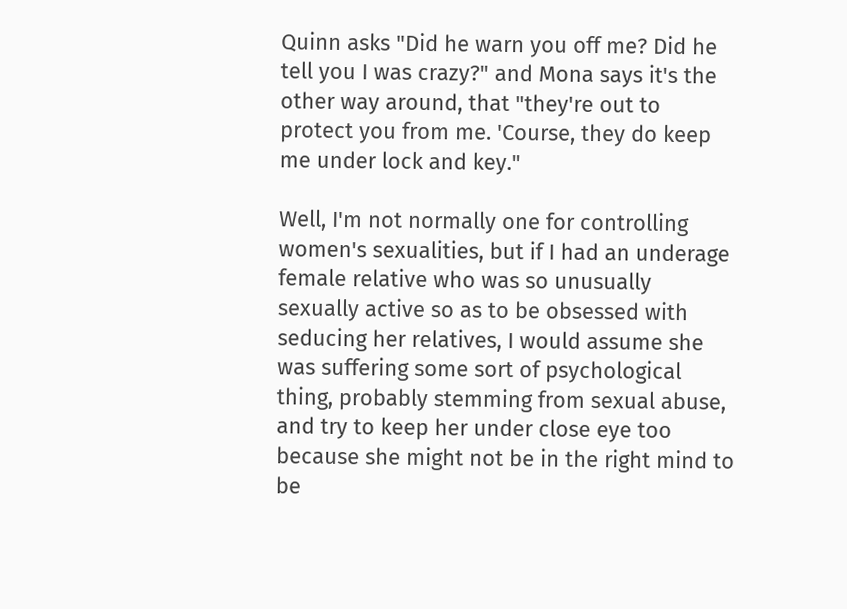Quinn asks "Did he warn you off me? Did he tell you I was crazy?" and Mona says it's the other way around, that "they're out to protect you from me. 'Course, they do keep me under lock and key."

Well, I'm not normally one for controlling women's sexualities, but if I had an underage female relative who was so unusually sexually active so as to be obsessed with seducing her relatives, I would assume she was suffering some sort of psychological thing, probably stemming from sexual abuse, and try to keep her under close eye too because she might not be in the right mind to be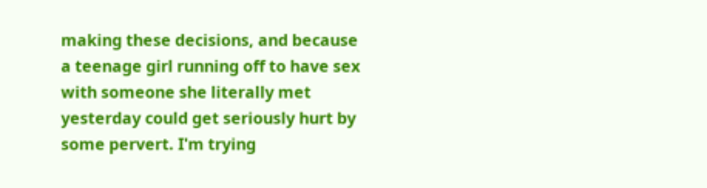making these decisions, and because a teenage girl running off to have sex with someone she literally met yesterday could get seriously hurt by some pervert. I'm trying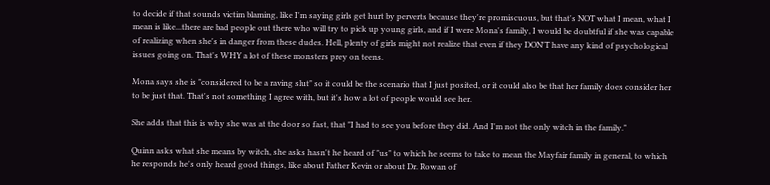to decide if that sounds victim blaming, like I'm saying girls get hurt by perverts because they're promiscuous, but that's NOT what I mean, what I mean is like...there are bad people out there who will try to pick up young girls, and if I were Mona's family, I would be doubtful if she was capable of realizing when she's in danger from these dudes. Hell, plenty of girls might not realize that even if they DON'T have any kind of psychological issues going on. That's WHY a lot of these monsters prey on teens.

Mona says she is "considered to be a raving slut" so it could be the scenario that I just posited, or it could also be that her family does consider her to be just that. That's not something I agree with, but it's how a lot of people would see her.

She adds that this is why she was at the door so fast, that "I had to see you before they did. And I'm not the only witch in the family."

Quinn asks what she means by witch, she asks hasn't he heard of "us" to which he seems to take to mean the Mayfair family in general, to which he responds he's only heard good things, like about Father Kevin or about Dr. Rowan of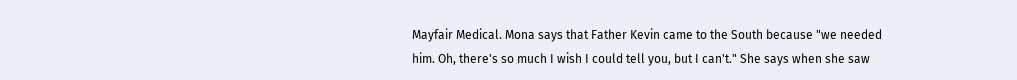Mayfair Medical. Mona says that Father Kevin came to the South because "we needed him. Oh, there's so much I wish I could tell you, but I can't." She says when she saw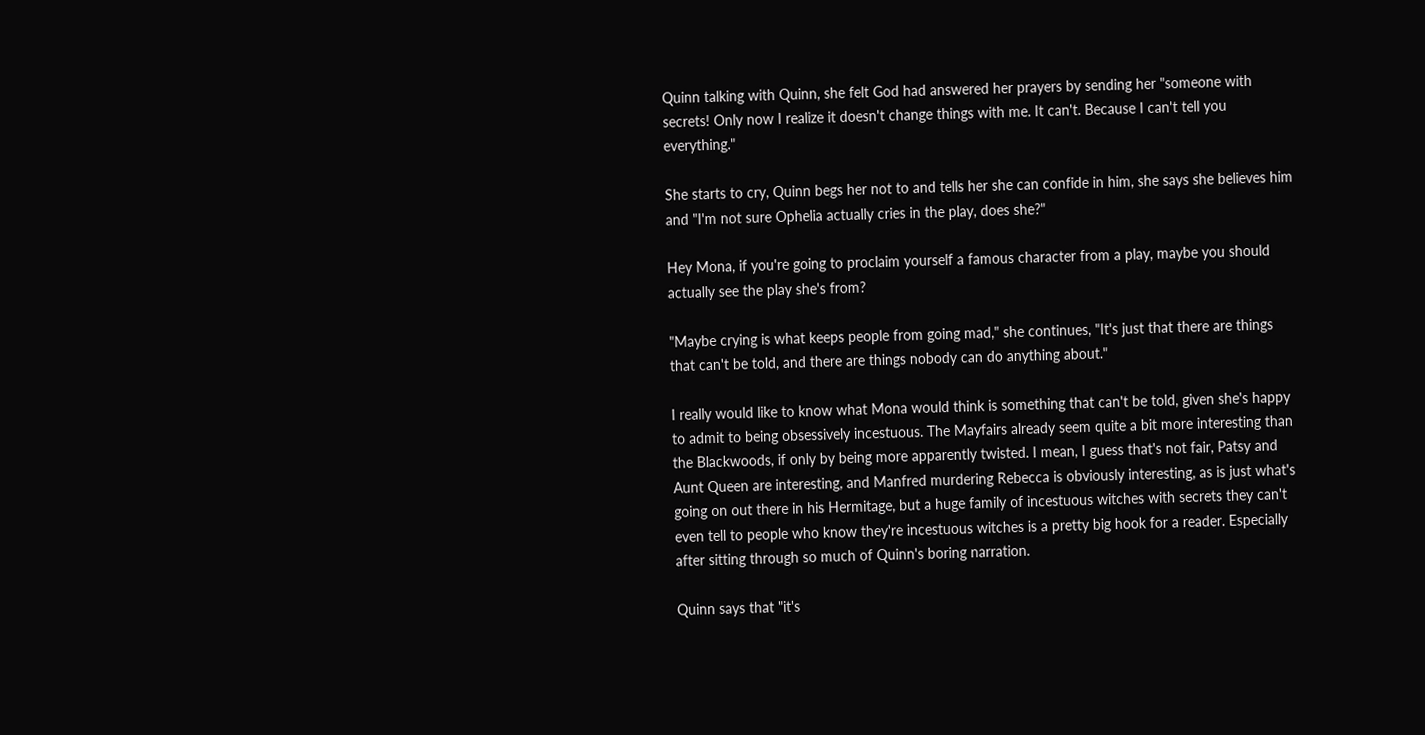Quinn talking with Quinn, she felt God had answered her prayers by sending her "someone with secrets! Only now I realize it doesn't change things with me. It can't. Because I can't tell you everything."

She starts to cry, Quinn begs her not to and tells her she can confide in him, she says she believes him and "I'm not sure Ophelia actually cries in the play, does she?"

Hey Mona, if you're going to proclaim yourself a famous character from a play, maybe you should actually see the play she's from?

"Maybe crying is what keeps people from going mad," she continues, "It's just that there are things that can't be told, and there are things nobody can do anything about."

I really would like to know what Mona would think is something that can't be told, given she's happy to admit to being obsessively incestuous. The Mayfairs already seem quite a bit more interesting than the Blackwoods, if only by being more apparently twisted. I mean, I guess that's not fair, Patsy and Aunt Queen are interesting, and Manfred murdering Rebecca is obviously interesting, as is just what's going on out there in his Hermitage, but a huge family of incestuous witches with secrets they can't even tell to people who know they're incestuous witches is a pretty big hook for a reader. Especially after sitting through so much of Quinn's boring narration.

Quinn says that "it's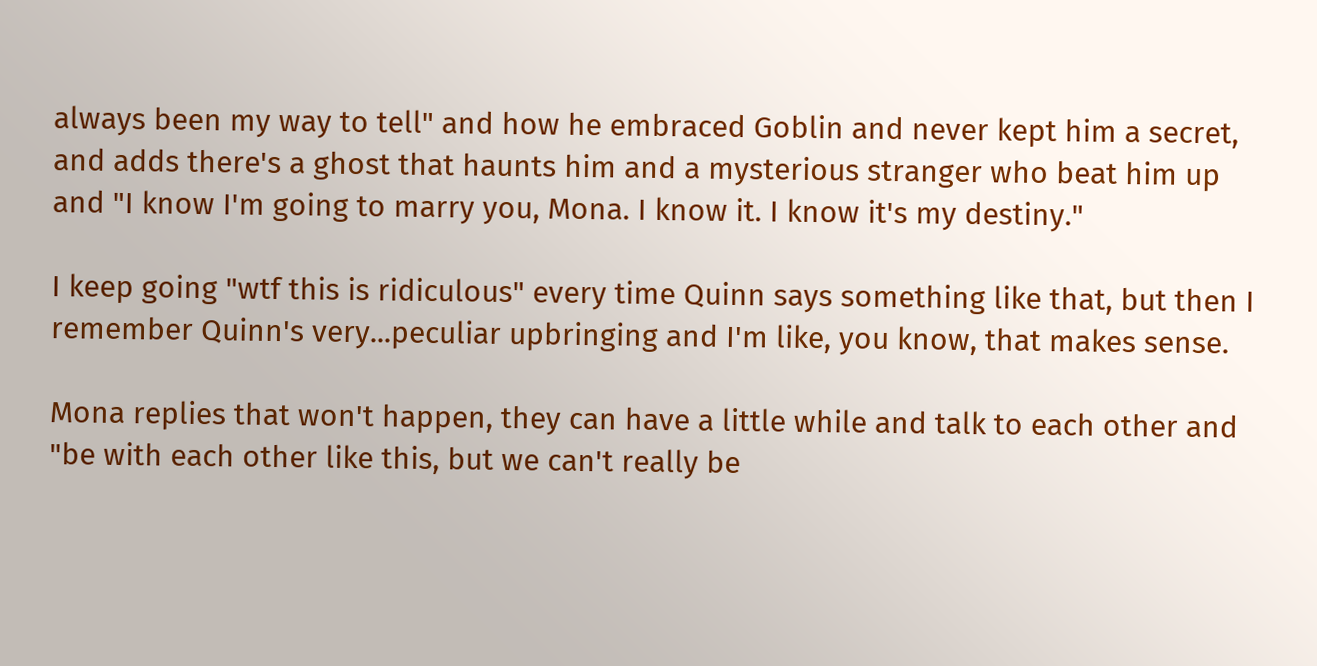always been my way to tell" and how he embraced Goblin and never kept him a secret, and adds there's a ghost that haunts him and a mysterious stranger who beat him up and "I know I'm going to marry you, Mona. I know it. I know it's my destiny."

I keep going "wtf this is ridiculous" every time Quinn says something like that, but then I remember Quinn's very...peculiar upbringing and I'm like, you know, that makes sense.

Mona replies that won't happen, they can have a little while and talk to each other and "be with each other like this, but we can't really be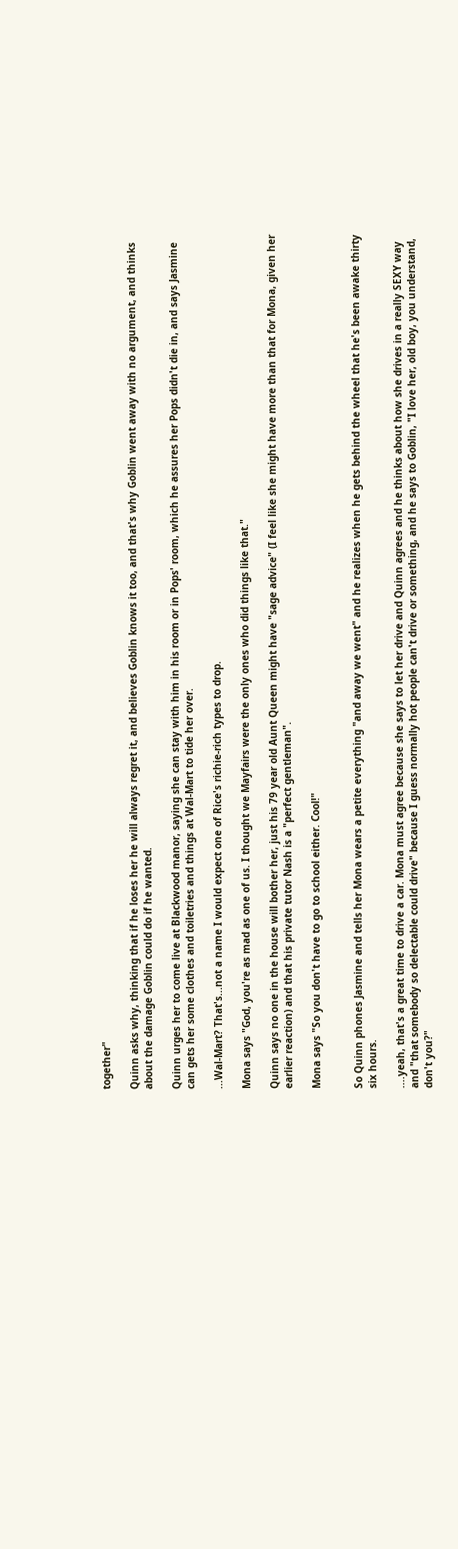together"

Quinn asks why, thinking that if he loses her he will always regret it, and believes Goblin knows it too, and that's why Goblin went away with no argument, and thinks about the damage Goblin could do if he wanted.

Quinn urges her to come live at Blackwood manor, saying she can stay with him in his room or in Pops' room, which he assures her Pops didn't die in, and says Jasmine can gets her some clothes and toiletries and things at Wal-Mart to tide her over.

...Wal-Mart? That's...not a name I would expect one of Rice's richie-rich types to drop.

Mona says "God, you're as mad as one of us. I thought we Mayfairs were the only ones who did things like that."

Quinn says no one in the house will bother her, just his 79 year old Aunt Queen might have "sage advice" (I feel like she might have more than that for Mona, given her earlier reaction) and that his private tutor Nash is a "perfect gentleman".

Mona says "So you don't have to go to school either. Cool!"


So Quinn phones Jasmine and tells her Mona wears a petite everything "and away we went" and he realizes when he gets behind the wheel that he's been awake thirty six hours.

....yeah, that's a great time to drive a car. Mona must agree because she says to let her drive and Quinn agrees and he thinks about how she drives in a really SEXY way and "that somebody so delectable could drive" because I guess normally hot people can't drive or something, and he says to Goblin, "I love her, old boy, you understand, don't you?"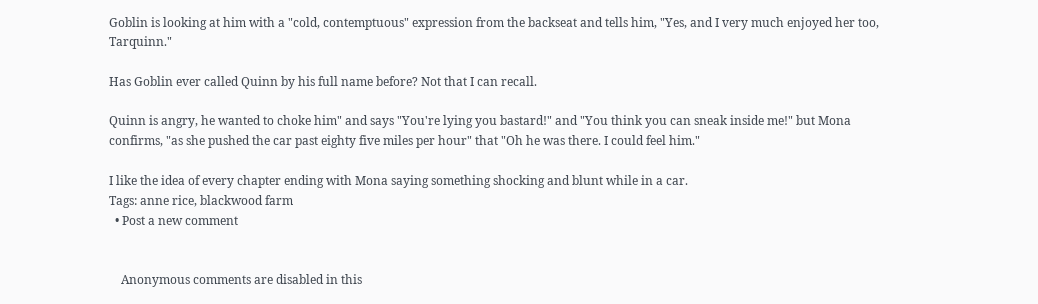Goblin is looking at him with a "cold, contemptuous" expression from the backseat and tells him, "Yes, and I very much enjoyed her too, Tarquinn."

Has Goblin ever called Quinn by his full name before? Not that I can recall.

Quinn is angry, he wanted to choke him" and says "You're lying you bastard!" and "You think you can sneak inside me!" but Mona confirms, "as she pushed the car past eighty five miles per hour" that "Oh he was there. I could feel him."

I like the idea of every chapter ending with Mona saying something shocking and blunt while in a car.
Tags: anne rice, blackwood farm
  • Post a new comment


    Anonymous comments are disabled in this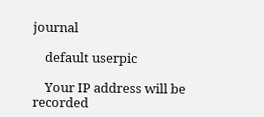journal

    default userpic

    Your IP address will be recorded